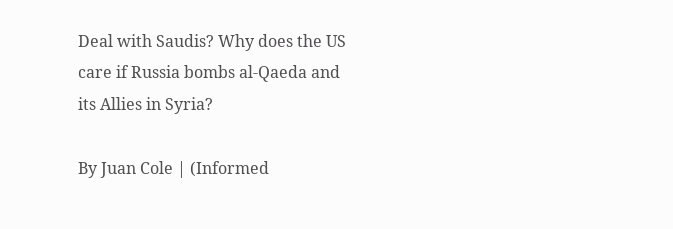Deal with Saudis? Why does the US care if Russia bombs al-Qaeda and its Allies in Syria?

By Juan Cole | (Informed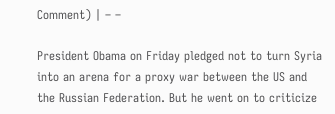Comment) | – –

President Obama on Friday pledged not to turn Syria into an arena for a proxy war between the US and the Russian Federation. But he went on to criticize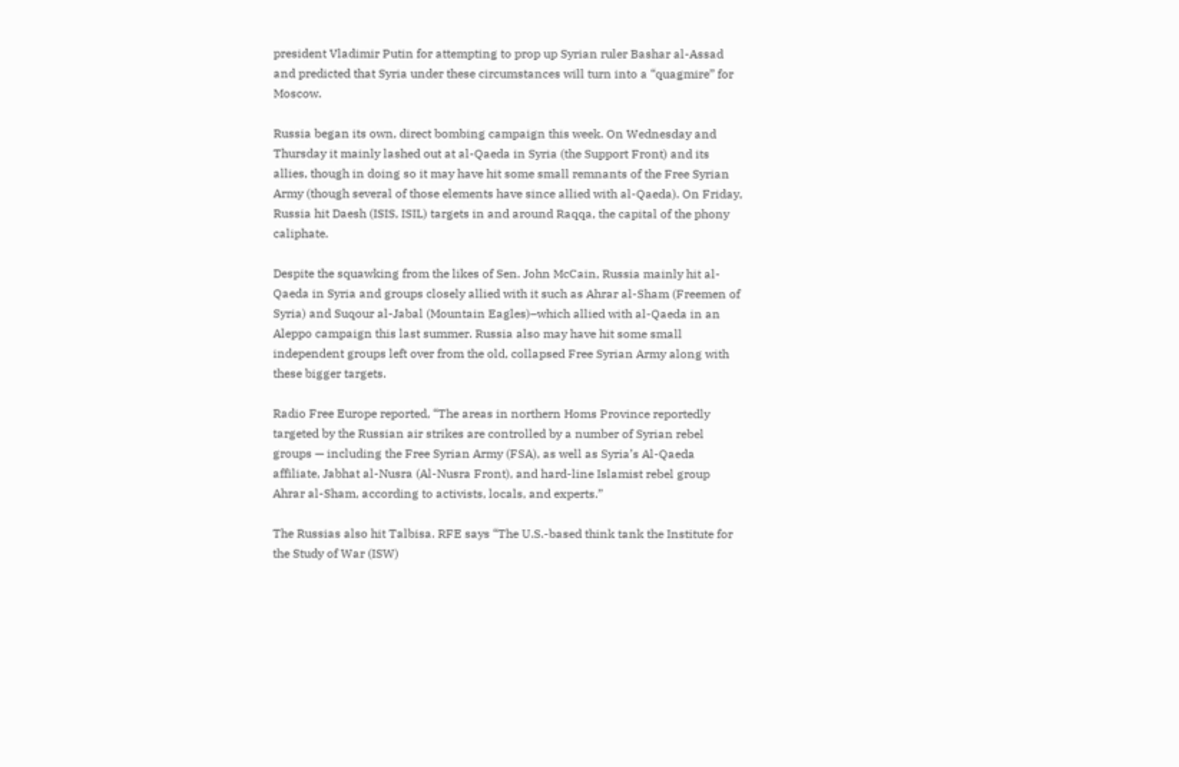president Vladimir Putin for attempting to prop up Syrian ruler Bashar al-Assad and predicted that Syria under these circumstances will turn into a “quagmire” for Moscow.

Russia began its own, direct bombing campaign this week. On Wednesday and Thursday it mainly lashed out at al-Qaeda in Syria (the Support Front) and its allies, though in doing so it may have hit some small remnants of the Free Syrian Army (though several of those elements have since allied with al-Qaeda). On Friday, Russia hit Daesh (ISIS, ISIL) targets in and around Raqqa, the capital of the phony caliphate.

Despite the squawking from the likes of Sen. John McCain, Russia mainly hit al-Qaeda in Syria and groups closely allied with it such as Ahrar al-Sham (Freemen of Syria) and Suqour al-Jabal (Mountain Eagles)–which allied with al-Qaeda in an Aleppo campaign this last summer. Russia also may have hit some small independent groups left over from the old, collapsed Free Syrian Army along with these bigger targets.

Radio Free Europe reported, “The areas in northern Homs Province reportedly targeted by the Russian air strikes are controlled by a number of Syrian rebel groups — including the Free Syrian Army (FSA), as well as Syria’s Al-Qaeda affiliate, Jabhat al-Nusra (Al-Nusra Front), and hard-line Islamist rebel group Ahrar al-Sham, according to activists, locals, and experts.”

The Russias also hit Talbisa. RFE says “The U.S.-based think tank the Institute for the Study of War (ISW)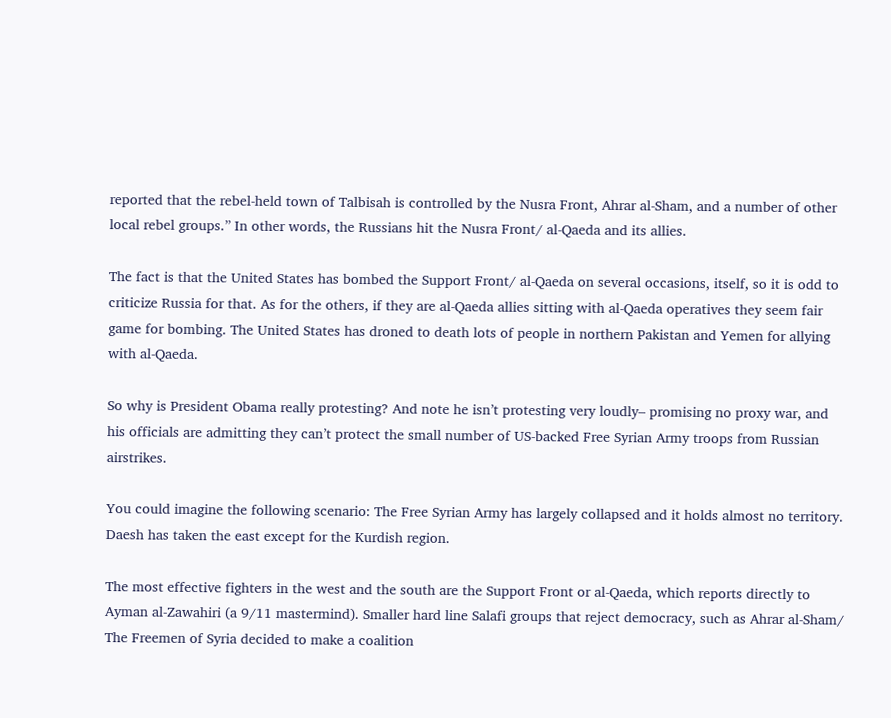reported that the rebel-held town of Talbisah is controlled by the Nusra Front, Ahrar al-Sham, and a number of other local rebel groups.” In other words, the Russians hit the Nusra Front/ al-Qaeda and its allies.

The fact is that the United States has bombed the Support Front/ al-Qaeda on several occasions, itself, so it is odd to criticize Russia for that. As for the others, if they are al-Qaeda allies sitting with al-Qaeda operatives they seem fair game for bombing. The United States has droned to death lots of people in northern Pakistan and Yemen for allying with al-Qaeda.

So why is President Obama really protesting? And note he isn’t protesting very loudly– promising no proxy war, and his officials are admitting they can’t protect the small number of US-backed Free Syrian Army troops from Russian airstrikes.

You could imagine the following scenario: The Free Syrian Army has largely collapsed and it holds almost no territory. Daesh has taken the east except for the Kurdish region.

The most effective fighters in the west and the south are the Support Front or al-Qaeda, which reports directly to Ayman al-Zawahiri (a 9/11 mastermind). Smaller hard line Salafi groups that reject democracy, such as Ahrar al-Sham/ The Freemen of Syria decided to make a coalition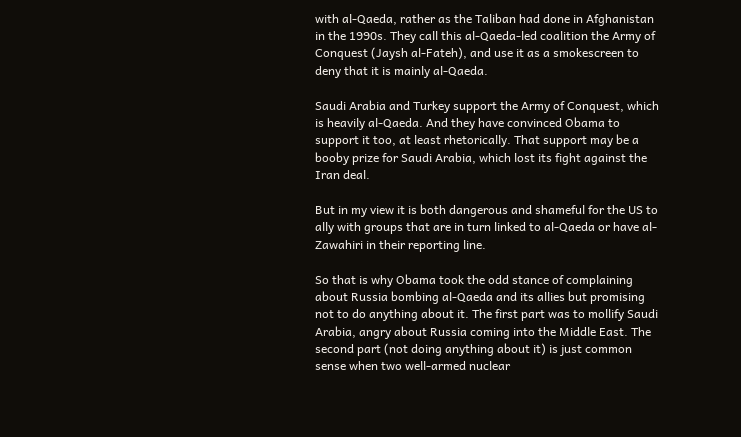with al-Qaeda, rather as the Taliban had done in Afghanistan in the 1990s. They call this al-Qaeda-led coalition the Army of Conquest (Jaysh al-Fateh), and use it as a smokescreen to deny that it is mainly al-Qaeda.

Saudi Arabia and Turkey support the Army of Conquest, which is heavily al-Qaeda. And they have convinced Obama to support it too, at least rhetorically. That support may be a booby prize for Saudi Arabia, which lost its fight against the Iran deal.

But in my view it is both dangerous and shameful for the US to ally with groups that are in turn linked to al-Qaeda or have al-Zawahiri in their reporting line.

So that is why Obama took the odd stance of complaining about Russia bombing al-Qaeda and its allies but promising not to do anything about it. The first part was to mollify Saudi Arabia, angry about Russia coming into the Middle East. The second part (not doing anything about it) is just common sense when two well-armed nuclear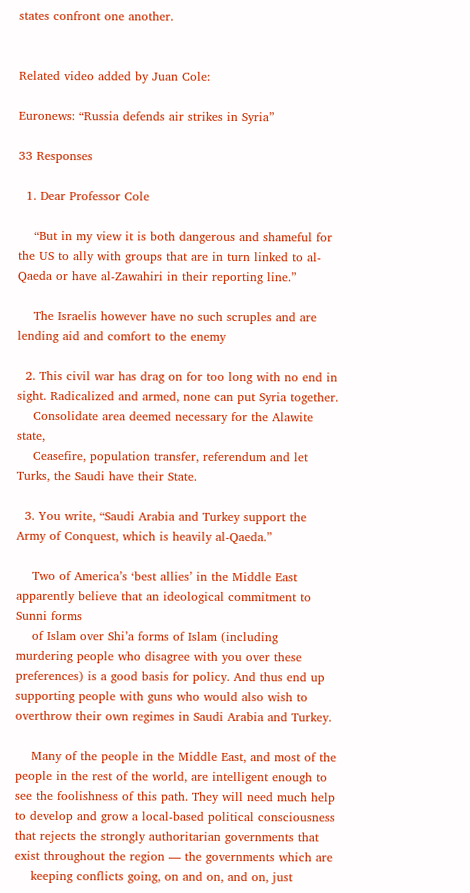states confront one another.


Related video added by Juan Cole:

Euronews: “Russia defends air strikes in Syria”

33 Responses

  1. Dear Professor Cole

    “But in my view it is both dangerous and shameful for the US to ally with groups that are in turn linked to al-Qaeda or have al-Zawahiri in their reporting line.”

    The Israelis however have no such scruples and are lending aid and comfort to the enemy

  2. This civil war has drag on for too long with no end in sight. Radicalized and armed, none can put Syria together.
    Consolidate area deemed necessary for the Alawite state,
    Ceasefire, population transfer, referendum and let Turks, the Saudi have their State.

  3. You write, “Saudi Arabia and Turkey support the Army of Conquest, which is heavily al-Qaeda.”

    Two of America’s ‘best allies’ in the Middle East apparently believe that an ideological commitment to Sunni forms
    of Islam over Shi’a forms of Islam (including murdering people who disagree with you over these preferences) is a good basis for policy. And thus end up supporting people with guns who would also wish to overthrow their own regimes in Saudi Arabia and Turkey.

    Many of the people in the Middle East, and most of the people in the rest of the world, are intelligent enough to see the foolishness of this path. They will need much help to develop and grow a local-based political consciousness that rejects the strongly authoritarian governments that exist throughout the region — the governments which are
    keeping conflicts going, on and on, and on, just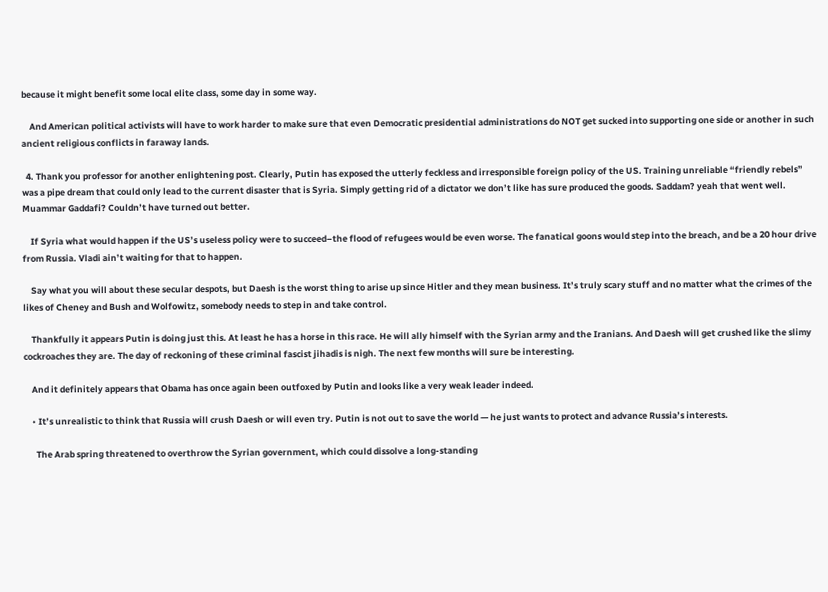because it might benefit some local elite class, some day in some way.

    And American political activists will have to work harder to make sure that even Democratic presidential administrations do NOT get sucked into supporting one side or another in such ancient religious conflicts in faraway lands.

  4. Thank you professor for another enlightening post. Clearly, Putin has exposed the utterly feckless and irresponsible foreign policy of the US. Training unreliable “friendly rebels” was a pipe dream that could only lead to the current disaster that is Syria. Simply getting rid of a dictator we don’t like has sure produced the goods. Saddam? yeah that went well. Muammar Gaddafi? Couldn’t have turned out better.

    If Syria what would happen if the US’s useless policy were to succeed–the flood of refugees would be even worse. The fanatical goons would step into the breach, and be a 20 hour drive from Russia. Vladi ain’t waiting for that to happen.

    Say what you will about these secular despots, but Daesh is the worst thing to arise up since Hitler and they mean business. It’s truly scary stuff and no matter what the crimes of the likes of Cheney and Bush and Wolfowitz, somebody needs to step in and take control.

    Thankfully it appears Putin is doing just this. At least he has a horse in this race. He will ally himself with the Syrian army and the Iranians. And Daesh will get crushed like the slimy cockroaches they are. The day of reckoning of these criminal fascist jihadis is nigh. The next few months will sure be interesting.

    And it definitely appears that Obama has once again been outfoxed by Putin and looks like a very weak leader indeed.

    • It’s unrealistic to think that Russia will crush Daesh or will even try. Putin is not out to save the world — he just wants to protect and advance Russia’s interests.

      The Arab spring threatened to overthrow the Syrian government, which could dissolve a long-standing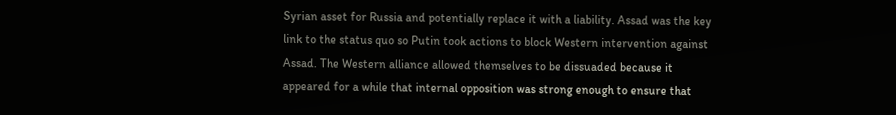Syrian asset for Russia and potentially replace it with a liability. Assad was the key link to the status quo so Putin took actions to block Western intervention against Assad. The Western alliance allowed themselves to be dissuaded because it appeared for a while that internal opposition was strong enough to ensure that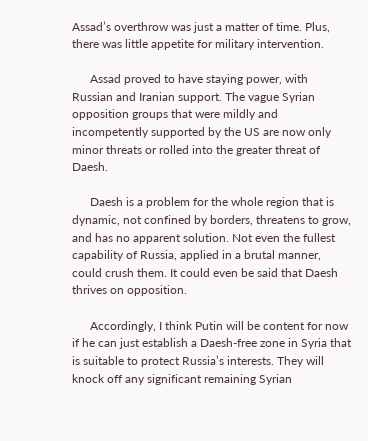Assad’s overthrow was just a matter of time. Plus, there was little appetite for military intervention.

      Assad proved to have staying power, with Russian and Iranian support. The vague Syrian opposition groups that were mildly and incompetently supported by the US are now only minor threats or rolled into the greater threat of Daesh.

      Daesh is a problem for the whole region that is dynamic, not confined by borders, threatens to grow, and has no apparent solution. Not even the fullest capability of Russia, applied in a brutal manner, could crush them. It could even be said that Daesh thrives on opposition.

      Accordingly, I think Putin will be content for now if he can just establish a Daesh-free zone in Syria that is suitable to protect Russia’s interests. They will knock off any significant remaining Syrian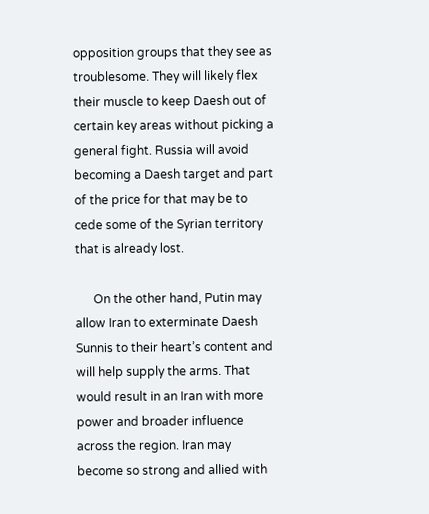opposition groups that they see as troublesome. They will likely flex their muscle to keep Daesh out of certain key areas without picking a general fight. Russia will avoid becoming a Daesh target and part of the price for that may be to cede some of the Syrian territory that is already lost.

      On the other hand, Putin may allow Iran to exterminate Daesh Sunnis to their heart’s content and will help supply the arms. That would result in an Iran with more power and broader influence across the region. Iran may become so strong and allied with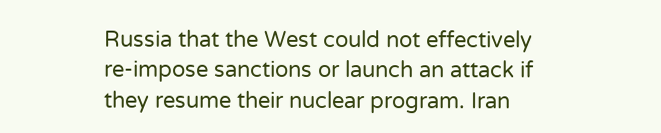Russia that the West could not effectively re-impose sanctions or launch an attack if they resume their nuclear program. Iran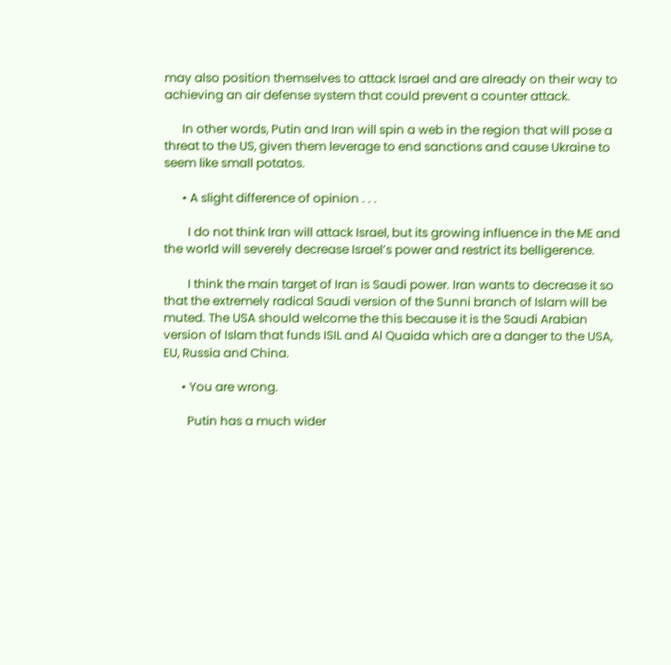may also position themselves to attack Israel and are already on their way to achieving an air defense system that could prevent a counter attack.

      In other words, Putin and Iran will spin a web in the region that will pose a threat to the US, given them leverage to end sanctions and cause Ukraine to seem like small potatos.

      • A slight difference of opinion . . .

        I do not think Iran will attack Israel, but its growing influence in the ME and the world will severely decrease Israel’s power and restrict its belligerence.

        I think the main target of Iran is Saudi power. Iran wants to decrease it so that the extremely radical Saudi version of the Sunni branch of Islam will be muted. The USA should welcome the this because it is the Saudi Arabian version of Islam that funds ISIL and Al Quaida which are a danger to the USA, EU, Russia and China.

      • You are wrong.

        Putin has a much wider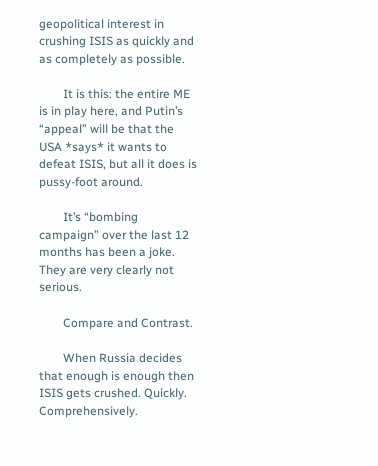geopolitical interest in crushing ISIS as quickly and as completely as possible.

        It is this: the entire ME is in play here, and Putin’s “appeal” will be that the USA *says* it wants to defeat ISIS, but all it does is pussy-foot around.

        It’s “bombing campaign” over the last 12 months has been a joke. They are very clearly not serious.

        Compare and Contrast.

        When Russia decides that enough is enough then ISIS gets crushed. Quickly. Comprehensively.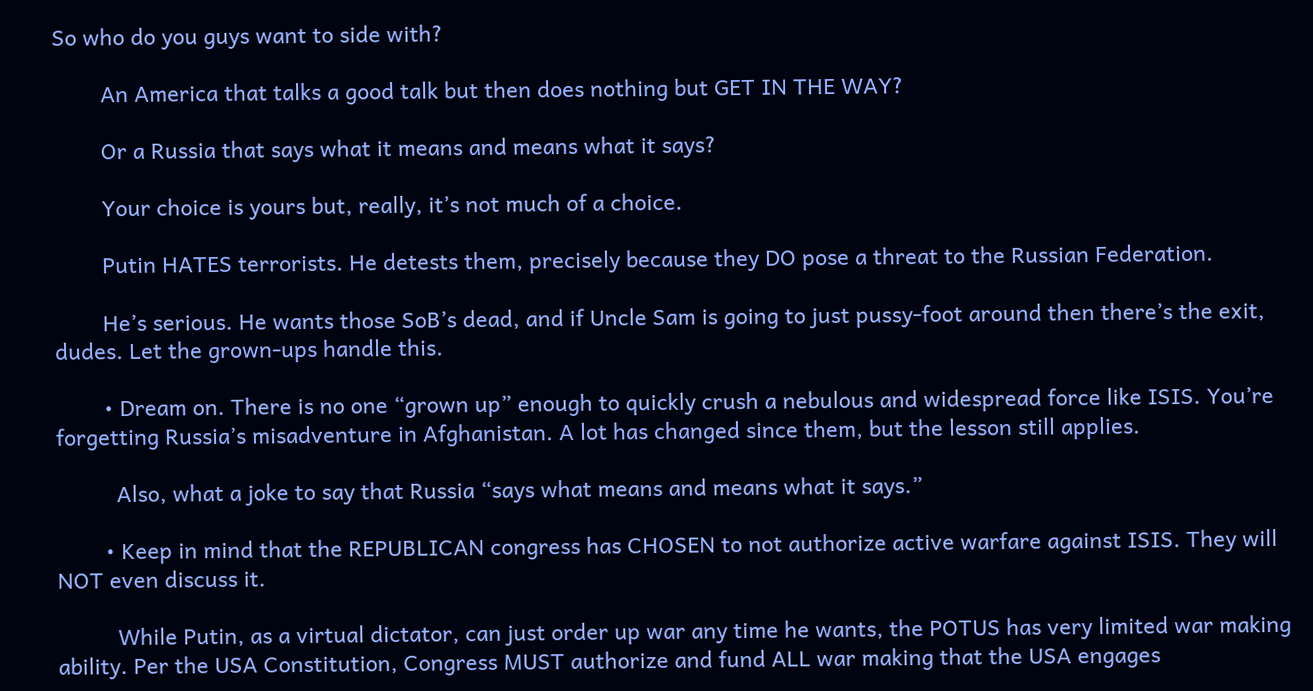So who do you guys want to side with?

        An America that talks a good talk but then does nothing but GET IN THE WAY?

        Or a Russia that says what it means and means what it says?

        Your choice is yours but, really, it’s not much of a choice.

        Putin HATES terrorists. He detests them, precisely because they DO pose a threat to the Russian Federation.

        He’s serious. He wants those SoB’s dead, and if Uncle Sam is going to just pussy-foot around then there’s the exit, dudes. Let the grown-ups handle this.

        • Dream on. There is no one “grown up” enough to quickly crush a nebulous and widespread force like ISIS. You’re forgetting Russia’s misadventure in Afghanistan. A lot has changed since them, but the lesson still applies.

          Also, what a joke to say that Russia “says what means and means what it says.”

        • Keep in mind that the REPUBLICAN congress has CHOSEN to not authorize active warfare against ISIS. They will NOT even discuss it.

          While Putin, as a virtual dictator, can just order up war any time he wants, the POTUS has very limited war making ability. Per the USA Constitution, Congress MUST authorize and fund ALL war making that the USA engages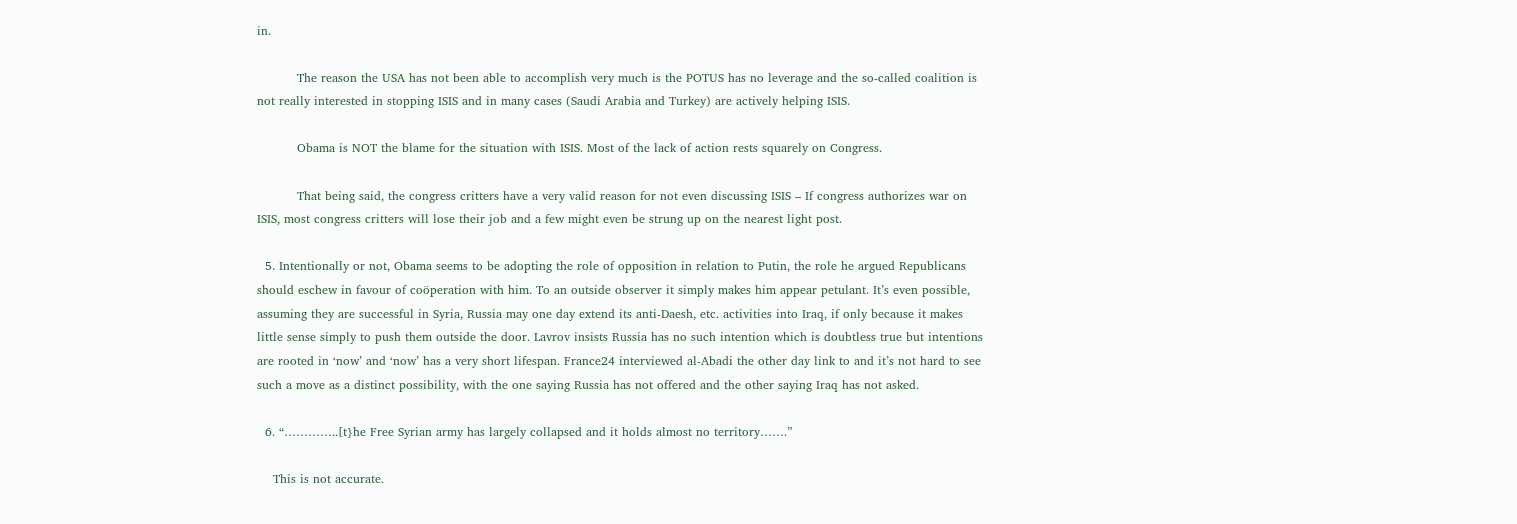in.

          The reason the USA has not been able to accomplish very much is the POTUS has no leverage and the so-called coalition is not really interested in stopping ISIS and in many cases (Saudi Arabia and Turkey) are actively helping ISIS.

          Obama is NOT the blame for the situation with ISIS. Most of the lack of action rests squarely on Congress.

          That being said, the congress critters have a very valid reason for not even discussing ISIS – If congress authorizes war on ISIS, most congress critters will lose their job and a few might even be strung up on the nearest light post.

  5. Intentionally or not, Obama seems to be adopting the role of opposition in relation to Putin, the role he argued Republicans should eschew in favour of coöperation with him. To an outside observer it simply makes him appear petulant. It’s even possible, assuming they are successful in Syria, Russia may one day extend its anti-Daesh, etc. activities into Iraq, if only because it makes little sense simply to push them outside the door. Lavrov insists Russia has no such intention which is doubtless true but intentions are rooted in ‘now’ and ‘now’ has a very short lifespan. France24 interviewed al-Abadi the other day link to and it’s not hard to see such a move as a distinct possibility, with the one saying Russia has not offered and the other saying Iraq has not asked.

  6. “…………..[t}he Free Syrian army has largely collapsed and it holds almost no territory…….”

    This is not accurate.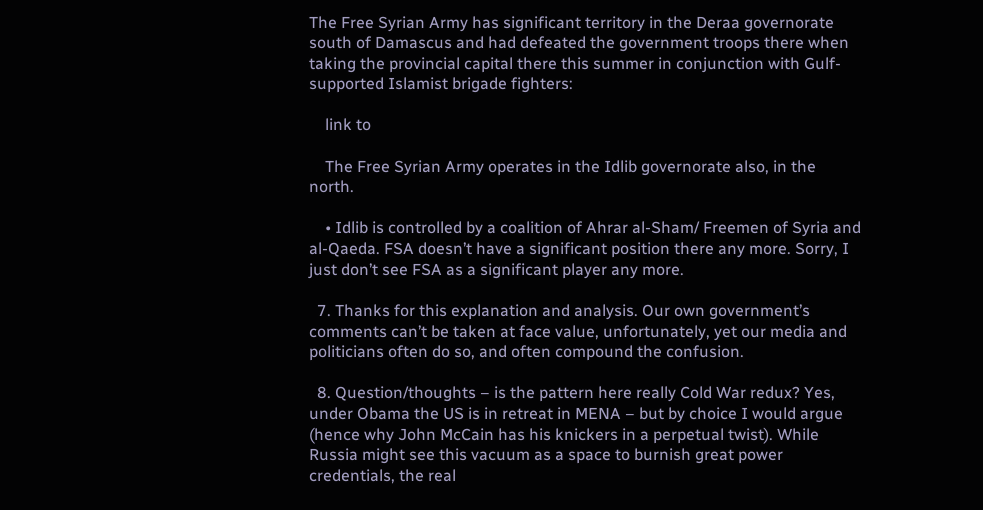The Free Syrian Army has significant territory in the Deraa governorate south of Damascus and had defeated the government troops there when taking the provincial capital there this summer in conjunction with Gulf-supported Islamist brigade fighters:

    link to

    The Free Syrian Army operates in the Idlib governorate also, in the north.

    • Idlib is controlled by a coalition of Ahrar al-Sham/ Freemen of Syria and al-Qaeda. FSA doesn’t have a significant position there any more. Sorry, I just don’t see FSA as a significant player any more.

  7. Thanks for this explanation and analysis. Our own government’s comments can’t be taken at face value, unfortunately, yet our media and politicians often do so, and often compound the confusion.

  8. Question/thoughts – is the pattern here really Cold War redux? Yes, under Obama the US is in retreat in MENA – but by choice I would argue (hence why John McCain has his knickers in a perpetual twist). While Russia might see this vacuum as a space to burnish great power credentials, the real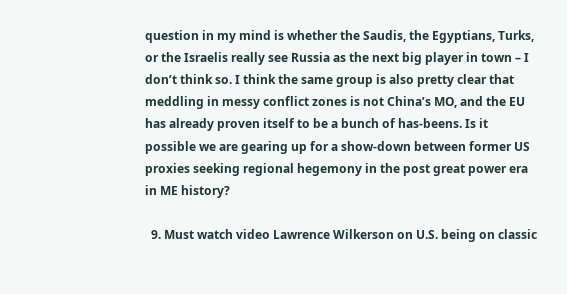question in my mind is whether the Saudis, the Egyptians, Turks, or the Israelis really see Russia as the next big player in town – I don’t think so. I think the same group is also pretty clear that meddling in messy conflict zones is not China’s MO, and the EU has already proven itself to be a bunch of has-beens. Is it possible we are gearing up for a show-down between former US proxies seeking regional hegemony in the post great power era in ME history?

  9. Must watch video Lawrence Wilkerson on U.S. being on classic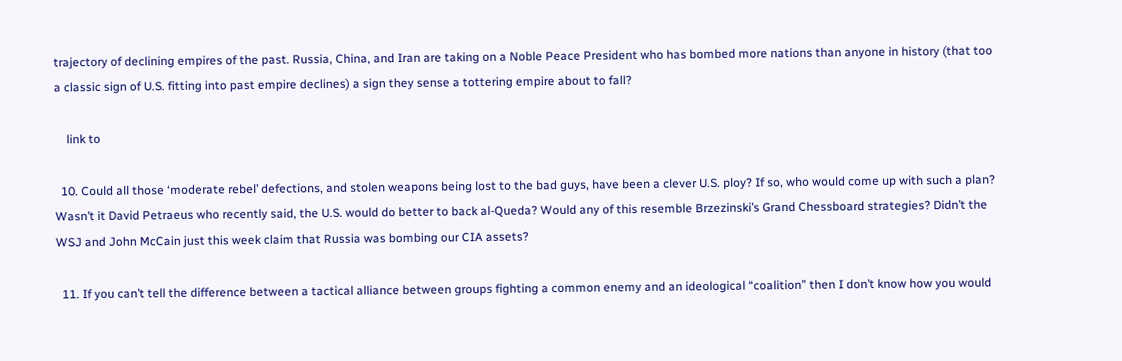trajectory of declining empires of the past. Russia, China, and Iran are taking on a Noble Peace President who has bombed more nations than anyone in history (that too a classic sign of U.S. fitting into past empire declines) a sign they sense a tottering empire about to fall?

    link to

  10. Could all those ‘moderate rebel’ defections, and stolen weapons being lost to the bad guys, have been a clever U.S. ploy? If so, who would come up with such a plan? Wasn’t it David Petraeus who recently said, the U.S. would do better to back al-Queda? Would any of this resemble Brzezinski’s Grand Chessboard strategies? Didn’t the WSJ and John McCain just this week claim that Russia was bombing our CIA assets?

  11. If you can’t tell the difference between a tactical alliance between groups fighting a common enemy and an ideological “coalition” then I don’t know how you would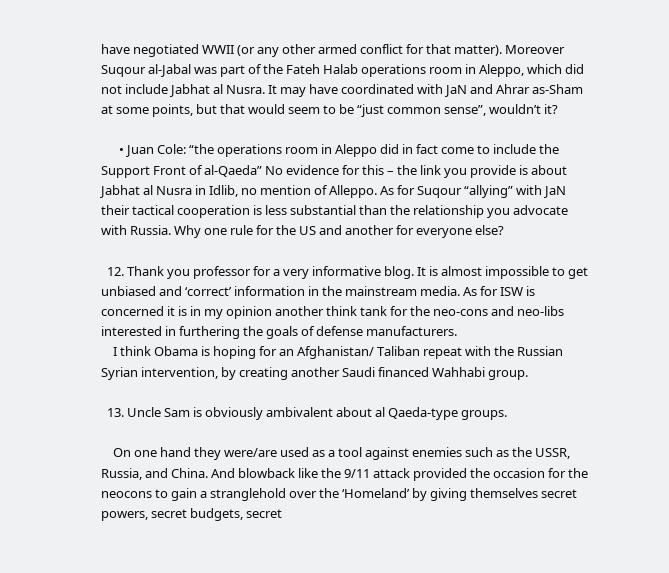have negotiated WWII (or any other armed conflict for that matter). Moreover Suqour al-Jabal was part of the Fateh Halab operations room in Aleppo, which did not include Jabhat al Nusra. It may have coordinated with JaN and Ahrar as-Sham at some points, but that would seem to be “just common sense”, wouldn’t it?

      • Juan Cole: “the operations room in Aleppo did in fact come to include the Support Front of al-Qaeda” No evidence for this – the link you provide is about Jabhat al Nusra in Idlib, no mention of Alleppo. As for Suqour “allying” with JaN their tactical cooperation is less substantial than the relationship you advocate with Russia. Why one rule for the US and another for everyone else?

  12. Thank you professor for a very informative blog. It is almost impossible to get unbiased and ‘correct’ information in the mainstream media. As for ISW is concerned it is in my opinion another think tank for the neo-cons and neo-libs interested in furthering the goals of defense manufacturers.
    I think Obama is hoping for an Afghanistan/ Taliban repeat with the Russian Syrian intervention, by creating another Saudi financed Wahhabi group.

  13. Uncle Sam is obviously ambivalent about al Qaeda-type groups.

    On one hand they were/are used as a tool against enemies such as the USSR, Russia, and China. And blowback like the 9/11 attack provided the occasion for the neocons to gain a stranglehold over the ‘Homeland’ by giving themselves secret powers, secret budgets, secret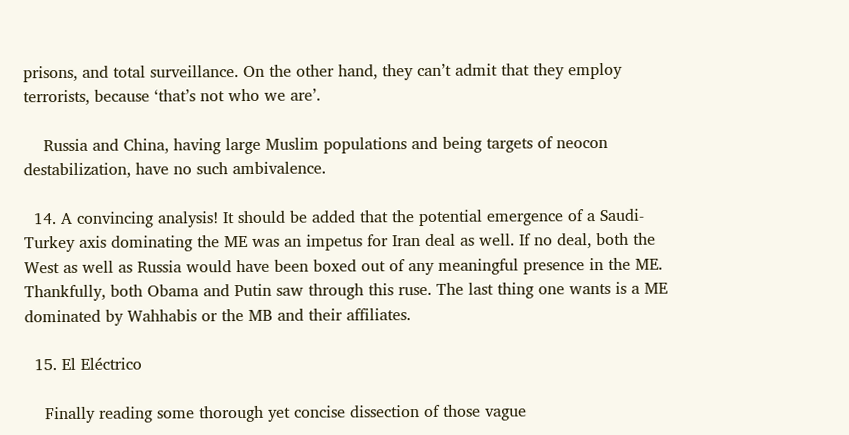prisons, and total surveillance. On the other hand, they can’t admit that they employ terrorists, because ‘that’s not who we are’.

    Russia and China, having large Muslim populations and being targets of neocon destabilization, have no such ambivalence.

  14. A convincing analysis! It should be added that the potential emergence of a Saudi-Turkey axis dominating the ME was an impetus for Iran deal as well. If no deal, both the West as well as Russia would have been boxed out of any meaningful presence in the ME. Thankfully, both Obama and Putin saw through this ruse. The last thing one wants is a ME dominated by Wahhabis or the MB and their affiliates.

  15. El Eléctrico

    Finally reading some thorough yet concise dissection of those vague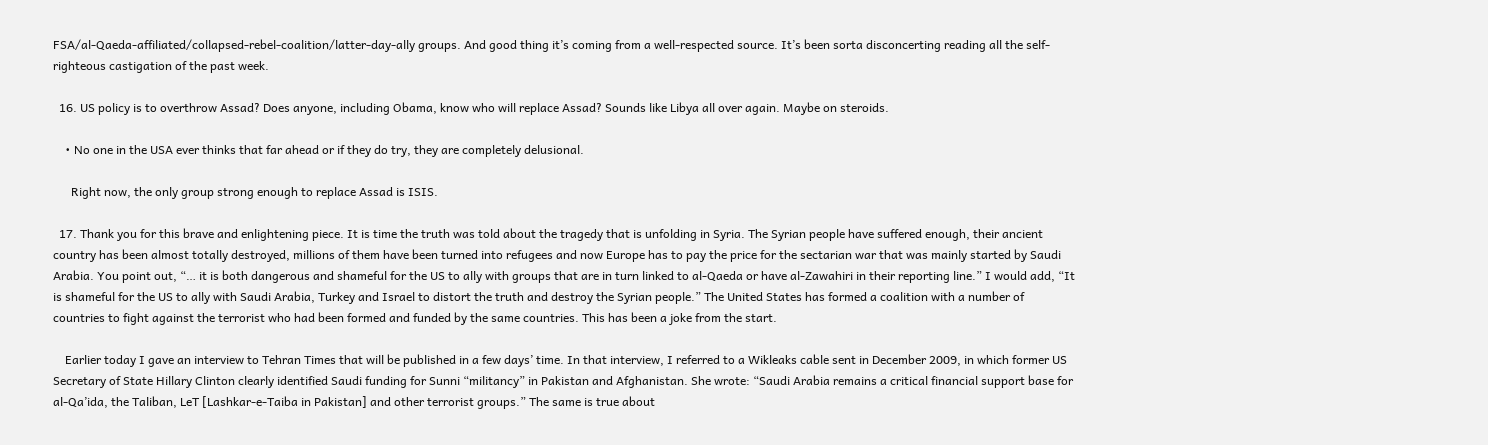FSA/al-Qaeda-affiliated/collapsed-rebel-coalition/latter-day-ally groups. And good thing it’s coming from a well-respected source. It’s been sorta disconcerting reading all the self-righteous castigation of the past week.

  16. US policy is to overthrow Assad? Does anyone, including Obama, know who will replace Assad? Sounds like Libya all over again. Maybe on steroids.

    • No one in the USA ever thinks that far ahead or if they do try, they are completely delusional.

      Right now, the only group strong enough to replace Assad is ISIS.

  17. Thank you for this brave and enlightening piece. It is time the truth was told about the tragedy that is unfolding in Syria. The Syrian people have suffered enough, their ancient country has been almost totally destroyed, millions of them have been turned into refugees and now Europe has to pay the price for the sectarian war that was mainly started by Saudi Arabia. You point out, “… it is both dangerous and shameful for the US to ally with groups that are in turn linked to al-Qaeda or have al-Zawahiri in their reporting line.” I would add, “It is shameful for the US to ally with Saudi Arabia, Turkey and Israel to distort the truth and destroy the Syrian people.” The United States has formed a coalition with a number of countries to fight against the terrorist who had been formed and funded by the same countries. This has been a joke from the start.

    Earlier today I gave an interview to Tehran Times that will be published in a few days’ time. In that interview, I referred to a Wikleaks cable sent in December 2009, in which former US Secretary of State Hillary Clinton clearly identified Saudi funding for Sunni “militancy” in Pakistan and Afghanistan. She wrote: “Saudi Arabia remains a critical financial support base for al-Qa’ida, the Taliban, LeT [Lashkar-e-Taiba in Pakistan] and other terrorist groups.” The same is true about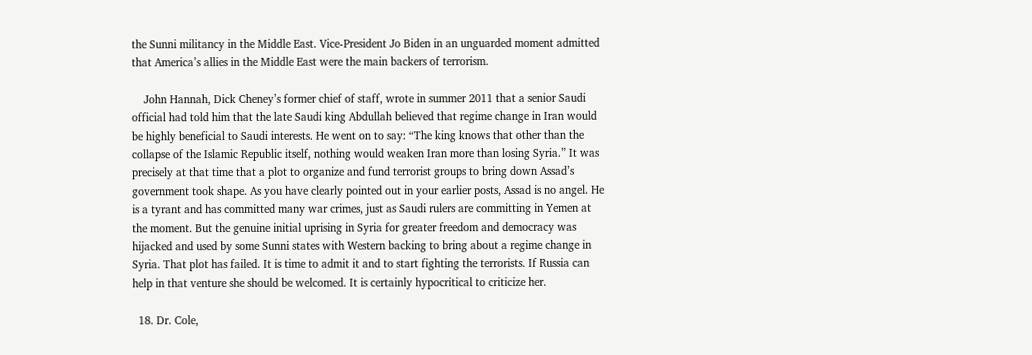the Sunni militancy in the Middle East. Vice-President Jo Biden in an unguarded moment admitted that America’s allies in the Middle East were the main backers of terrorism.

    John Hannah, Dick Cheney’s former chief of staff, wrote in summer 2011 that a senior Saudi official had told him that the late Saudi king Abdullah believed that regime change in Iran would be highly beneficial to Saudi interests. He went on to say: “The king knows that other than the collapse of the Islamic Republic itself, nothing would weaken Iran more than losing Syria.” It was precisely at that time that a plot to organize and fund terrorist groups to bring down Assad’s government took shape. As you have clearly pointed out in your earlier posts, Assad is no angel. He is a tyrant and has committed many war crimes, just as Saudi rulers are committing in Yemen at the moment. But the genuine initial uprising in Syria for greater freedom and democracy was hijacked and used by some Sunni states with Western backing to bring about a regime change in Syria. That plot has failed. It is time to admit it and to start fighting the terrorists. If Russia can help in that venture she should be welcomed. It is certainly hypocritical to criticize her.

  18. Dr. Cole,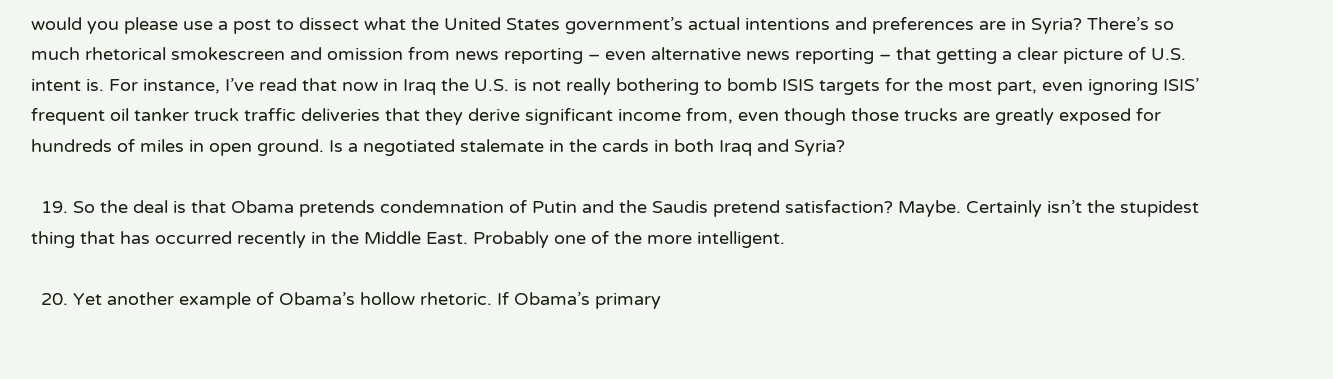would you please use a post to dissect what the United States government’s actual intentions and preferences are in Syria? There’s so much rhetorical smokescreen and omission from news reporting – even alternative news reporting – that getting a clear picture of U.S. intent is. For instance, I’ve read that now in Iraq the U.S. is not really bothering to bomb ISIS targets for the most part, even ignoring ISIS’ frequent oil tanker truck traffic deliveries that they derive significant income from, even though those trucks are greatly exposed for hundreds of miles in open ground. Is a negotiated stalemate in the cards in both Iraq and Syria?

  19. So the deal is that Obama pretends condemnation of Putin and the Saudis pretend satisfaction? Maybe. Certainly isn’t the stupidest thing that has occurred recently in the Middle East. Probably one of the more intelligent.

  20. Yet another example of Obama’s hollow rhetoric. If Obama’s primary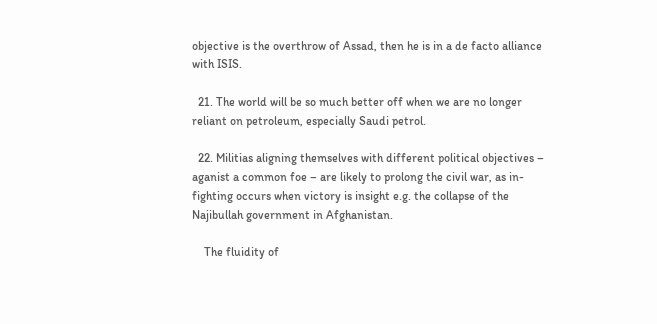objective is the overthrow of Assad, then he is in a de facto alliance with ISIS.

  21. The world will be so much better off when we are no longer reliant on petroleum, especially Saudi petrol.

  22. Militias aligning themselves with different political objectives – aganist a common foe – are likely to prolong the civil war, as in-fighting occurs when victory is insight e.g. the collapse of the Najibullah government in Afghanistan.

    The fluidity of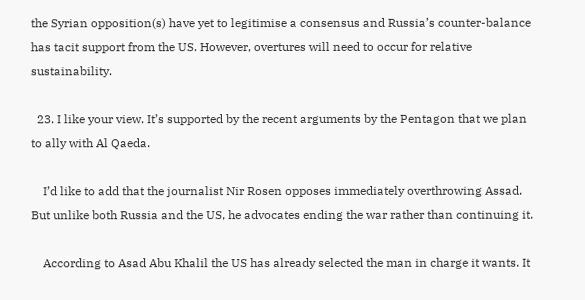the Syrian opposition(s) have yet to legitimise a consensus and Russia’s counter-balance has tacit support from the US. However, overtures will need to occur for relative sustainability.

  23. I like your view. It’s supported by the recent arguments by the Pentagon that we plan to ally with Al Qaeda.

    I’d like to add that the journalist Nir Rosen opposes immediately overthrowing Assad. But unlike both Russia and the US, he advocates ending the war rather than continuing it.

    According to Asad Abu Khalil the US has already selected the man in charge it wants. It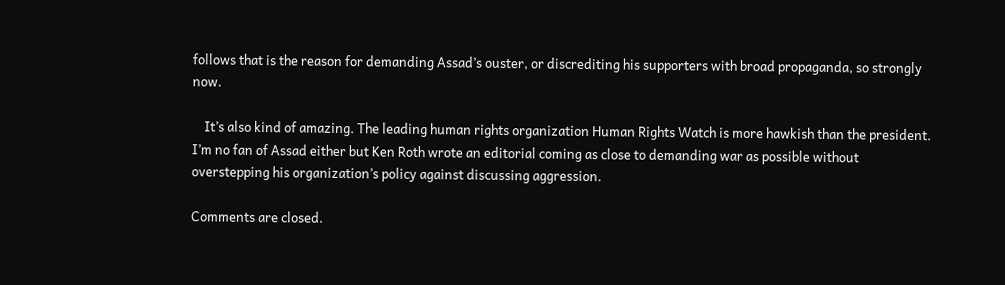follows that is the reason for demanding Assad’s ouster, or discrediting his supporters with broad propaganda, so strongly now.

    It’s also kind of amazing. The leading human rights organization Human Rights Watch is more hawkish than the president. I’m no fan of Assad either but Ken Roth wrote an editorial coming as close to demanding war as possible without overstepping his organization’s policy against discussing aggression.

Comments are closed.